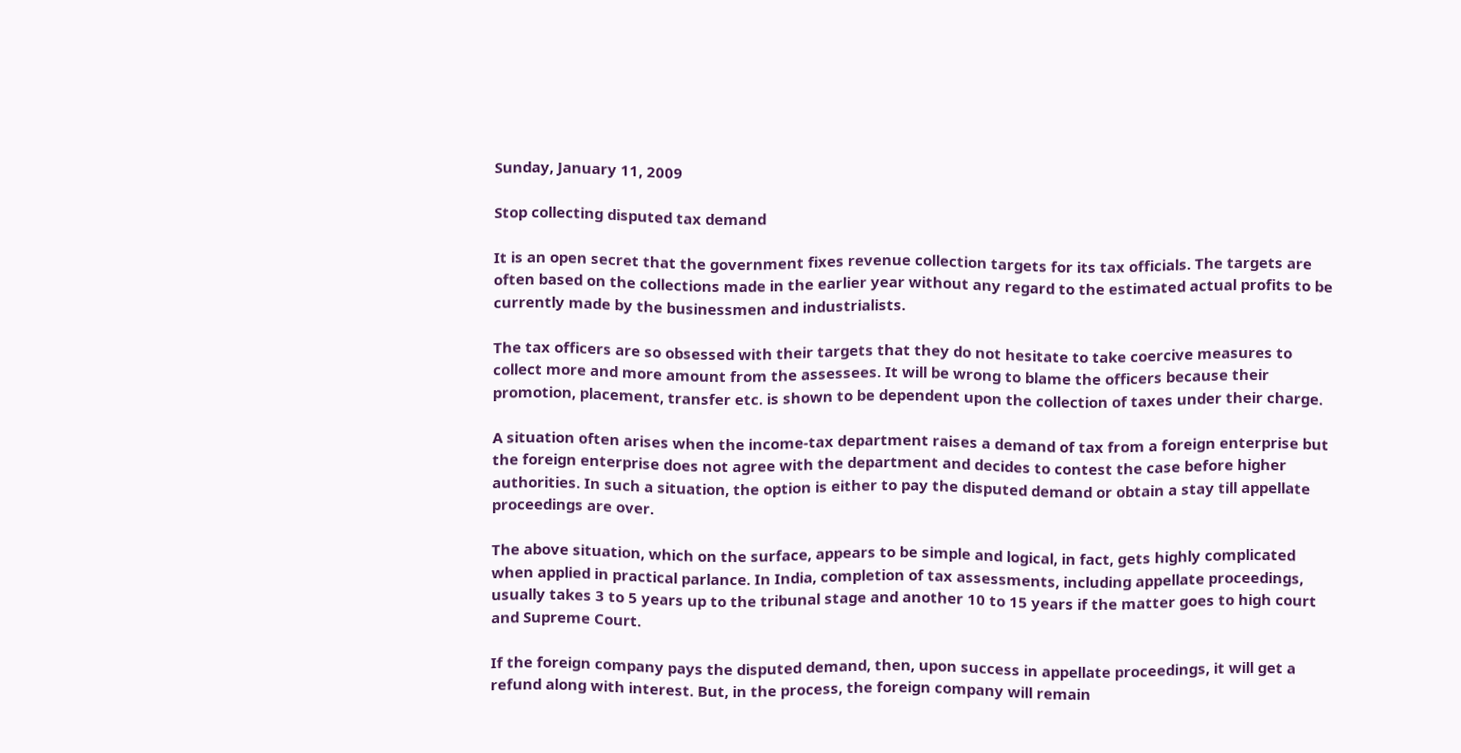Sunday, January 11, 2009

Stop collecting disputed tax demand

It is an open secret that the government fixes revenue collection targets for its tax officials. The targets are often based on the collections made in the earlier year without any regard to the estimated actual profits to be currently made by the businessmen and industrialists.

The tax officers are so obsessed with their targets that they do not hesitate to take coercive measures to collect more and more amount from the assessees. It will be wrong to blame the officers because their promotion, placement, transfer etc. is shown to be dependent upon the collection of taxes under their charge.

A situation often arises when the income-tax department raises a demand of tax from a foreign enterprise but the foreign enterprise does not agree with the department and decides to contest the case before higher authorities. In such a situation, the option is either to pay the disputed demand or obtain a stay till appellate proceedings are over.

The above situation, which on the surface, appears to be simple and logical, in fact, gets highly complicated when applied in practical parlance. In India, completion of tax assessments, including appellate proceedings, usually takes 3 to 5 years up to the tribunal stage and another 10 to 15 years if the matter goes to high court and Supreme Court.

If the foreign company pays the disputed demand, then, upon success in appellate proceedings, it will get a refund along with interest. But, in the process, the foreign company will remain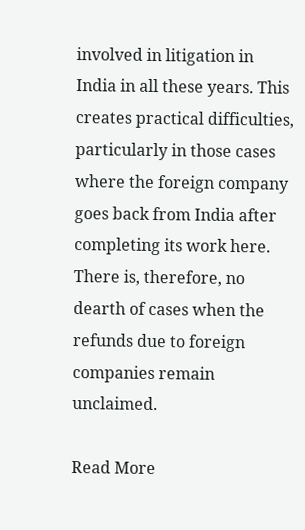involved in litigation in India in all these years. This creates practical difficulties, particularly in those cases where the foreign company goes back from India after completing its work here. There is, therefore, no dearth of cases when the refunds due to foreign companies remain unclaimed.

Read More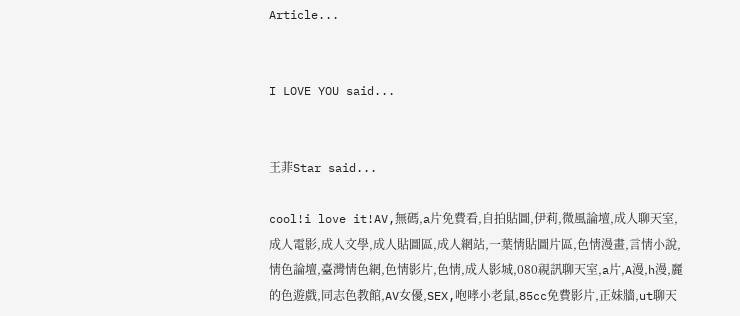Article...


I LOVE YOU said...


王菲Star said...

cool!i love it!AV,無碼,a片免費看,自拍貼圖,伊莉,微風論壇,成人聊天室,成人電影,成人文學,成人貼圖區,成人網站,一葉情貼圖片區,色情漫畫,言情小說,情色論壇,臺灣情色網,色情影片,色情,成人影城,080視訊聊天室,a片,A漫,h漫,麗的色遊戲,同志色教館,AV女優,SEX,咆哮小老鼠,85cc免費影片,正妹牆,ut聊天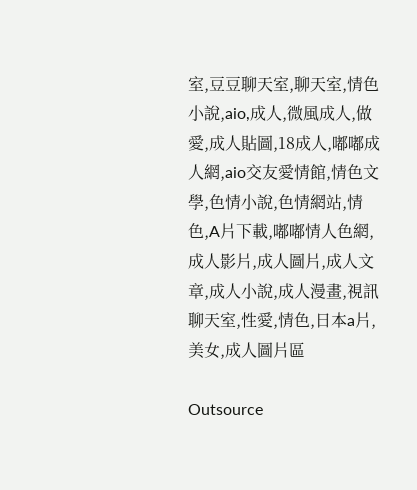室,豆豆聊天室,聊天室,情色小說,aio,成人,微風成人,做愛,成人貼圖,18成人,嘟嘟成人網,aio交友愛情館,情色文學,色情小說,色情網站,情色,A片下載,嘟嘟情人色網,成人影片,成人圖片,成人文章,成人小說,成人漫畫,視訊聊天室,性愛,情色,日本a片,美女,成人圖片區

Outsource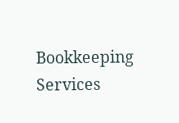Bookkeeping Services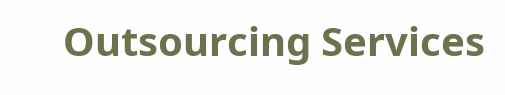Outsourcing Services